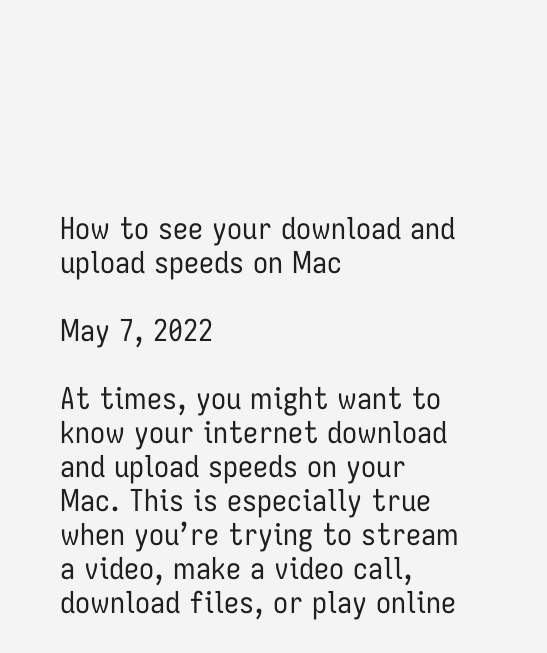How to see your download and upload speeds on Mac

May 7, 2022

At times, you might want to know your internet download and upload speeds on your Mac. This is especially true when you’re trying to stream a video, make a video call, download files, or play online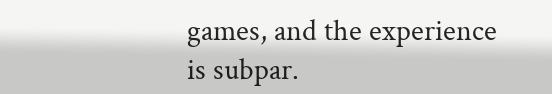games, and the experience is subpar.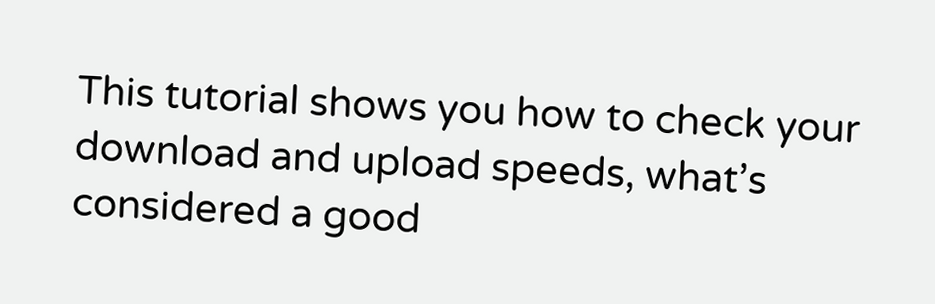This tutorial shows you how to check your download and upload speeds, what’s considered a good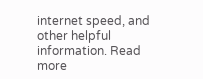internet speed, and other helpful information. Read more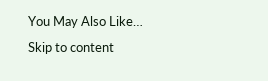You May Also Like…
Skip to content